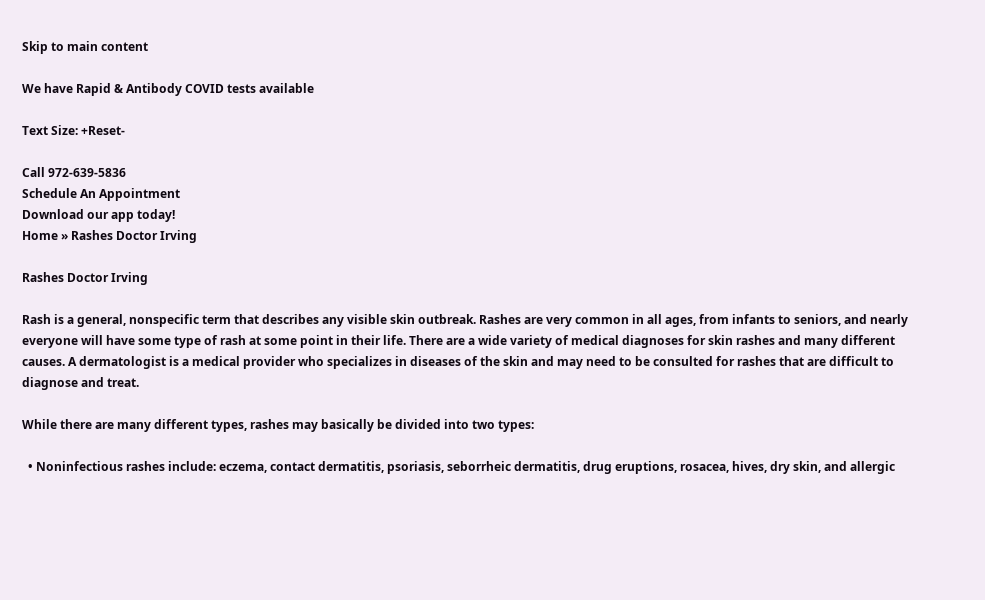Skip to main content

We have Rapid & Antibody COVID tests available

Text Size: +Reset-

Call 972-639-5836
Schedule An Appointment
Download our app today!
Home » Rashes Doctor Irving

Rashes Doctor Irving

Rash is a general, nonspecific term that describes any visible skin outbreak. Rashes are very common in all ages, from infants to seniors, and nearly everyone will have some type of rash at some point in their life. There are a wide variety of medical diagnoses for skin rashes and many different causes. A dermatologist is a medical provider who specializes in diseases of the skin and may need to be consulted for rashes that are difficult to diagnose and treat.

While there are many different types, rashes may basically be divided into two types:

  • Noninfectious rashes include: eczema, contact dermatitis, psoriasis, seborrheic dermatitis, drug eruptions, rosacea, hives, dry skin, and allergic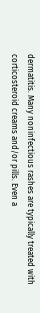dermatitis. Many noninfectious rashes are typically treated with corticosteroid creams and/or pills. Even a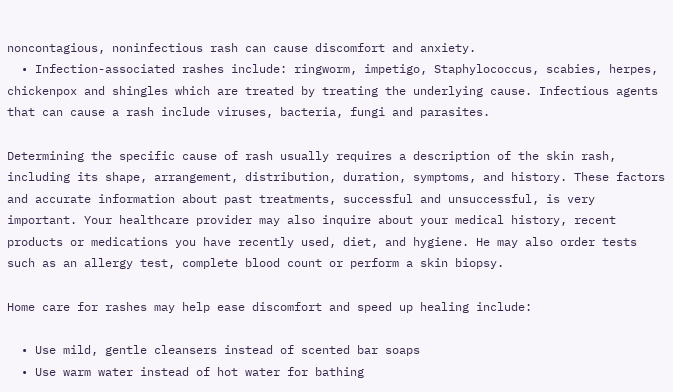noncontagious, noninfectious rash can cause discomfort and anxiety.
  • Infection-associated rashes include: ringworm, impetigo, Staphylococcus, scabies, herpes, chickenpox and shingles which are treated by treating the underlying cause. Infectious agents that can cause a rash include viruses, bacteria, fungi and parasites.

Determining the specific cause of rash usually requires a description of the skin rash, including its shape, arrangement, distribution, duration, symptoms, and history. These factors and accurate information about past treatments, successful and unsuccessful, is very important. Your healthcare provider may also inquire about your medical history, recent products or medications you have recently used, diet, and hygiene. He may also order tests such as an allergy test, complete blood count or perform a skin biopsy.

Home care for rashes may help ease discomfort and speed up healing include:

  • Use mild, gentle cleansers instead of scented bar soaps
  • Use warm water instead of hot water for bathing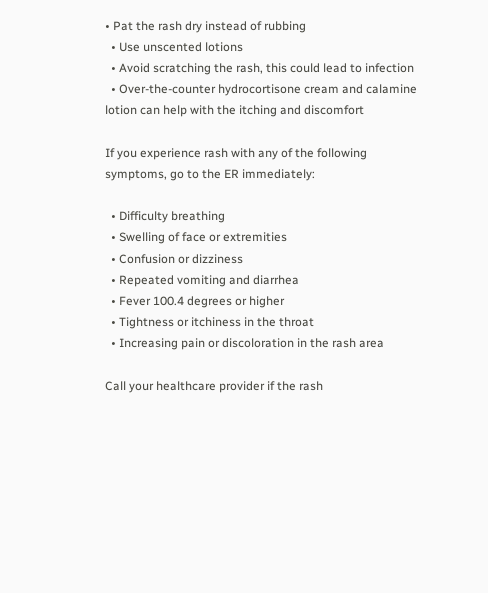• Pat the rash dry instead of rubbing
  • Use unscented lotions
  • Avoid scratching the rash, this could lead to infection
  • Over-the-counter hydrocortisone cream and calamine lotion can help with the itching and discomfort

If you experience rash with any of the following symptoms, go to the ER immediately:

  • Difficulty breathing
  • Swelling of face or extremities
  • Confusion or dizziness
  • Repeated vomiting and diarrhea
  • Fever 100.4 degrees or higher
  • Tightness or itchiness in the throat
  • Increasing pain or discoloration in the rash area

Call your healthcare provider if the rash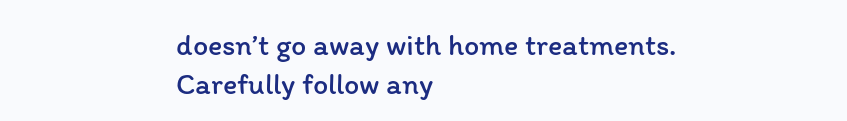doesn’t go away with home treatments. Carefully follow any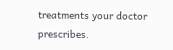treatments your doctor prescribes.